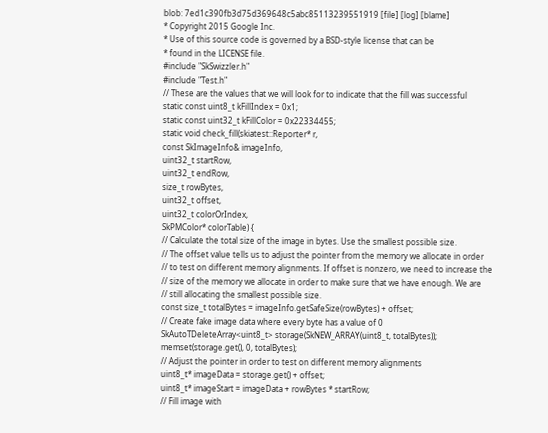blob: 7ed1c390fb3d75d369648c5abc85113239551919 [file] [log] [blame]
* Copyright 2015 Google Inc.
* Use of this source code is governed by a BSD-style license that can be
* found in the LICENSE file.
#include "SkSwizzler.h"
#include "Test.h"
// These are the values that we will look for to indicate that the fill was successful
static const uint8_t kFillIndex = 0x1;
static const uint32_t kFillColor = 0x22334455;
static void check_fill(skiatest::Reporter* r,
const SkImageInfo& imageInfo,
uint32_t startRow,
uint32_t endRow,
size_t rowBytes,
uint32_t offset,
uint32_t colorOrIndex,
SkPMColor* colorTable) {
// Calculate the total size of the image in bytes. Use the smallest possible size.
// The offset value tells us to adjust the pointer from the memory we allocate in order
// to test on different memory alignments. If offset is nonzero, we need to increase the
// size of the memory we allocate in order to make sure that we have enough. We are
// still allocating the smallest possible size.
const size_t totalBytes = imageInfo.getSafeSize(rowBytes) + offset;
// Create fake image data where every byte has a value of 0
SkAutoTDeleteArray<uint8_t> storage(SkNEW_ARRAY(uint8_t, totalBytes));
memset(storage.get(), 0, totalBytes);
// Adjust the pointer in order to test on different memory alignments
uint8_t* imageData = storage.get() + offset;
uint8_t* imageStart = imageData + rowBytes * startRow;
// Fill image with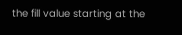the fill value starting at the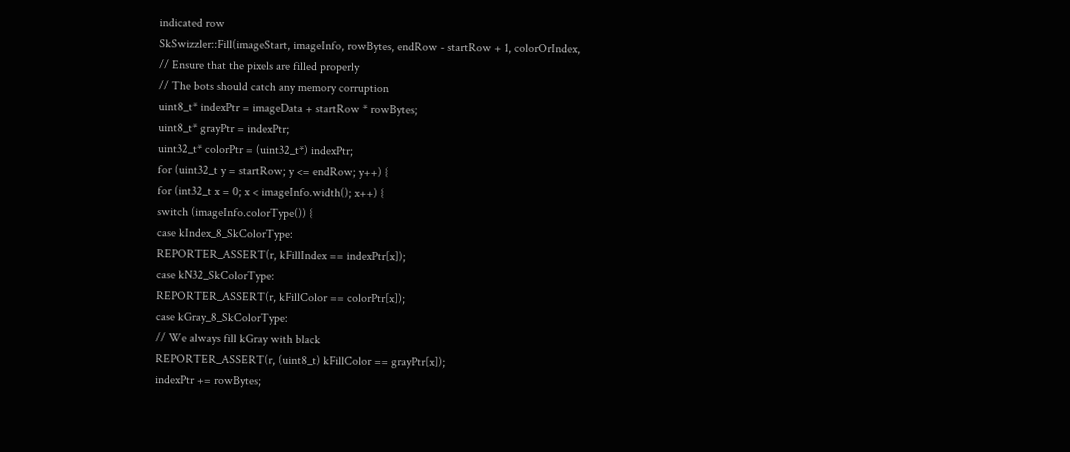indicated row
SkSwizzler::Fill(imageStart, imageInfo, rowBytes, endRow - startRow + 1, colorOrIndex,
// Ensure that the pixels are filled properly
// The bots should catch any memory corruption
uint8_t* indexPtr = imageData + startRow * rowBytes;
uint8_t* grayPtr = indexPtr;
uint32_t* colorPtr = (uint32_t*) indexPtr;
for (uint32_t y = startRow; y <= endRow; y++) {
for (int32_t x = 0; x < imageInfo.width(); x++) {
switch (imageInfo.colorType()) {
case kIndex_8_SkColorType:
REPORTER_ASSERT(r, kFillIndex == indexPtr[x]);
case kN32_SkColorType:
REPORTER_ASSERT(r, kFillColor == colorPtr[x]);
case kGray_8_SkColorType:
// We always fill kGray with black
REPORTER_ASSERT(r, (uint8_t) kFillColor == grayPtr[x]);
indexPtr += rowBytes;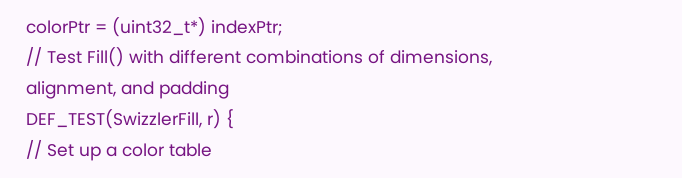colorPtr = (uint32_t*) indexPtr;
// Test Fill() with different combinations of dimensions, alignment, and padding
DEF_TEST(SwizzlerFill, r) {
// Set up a color table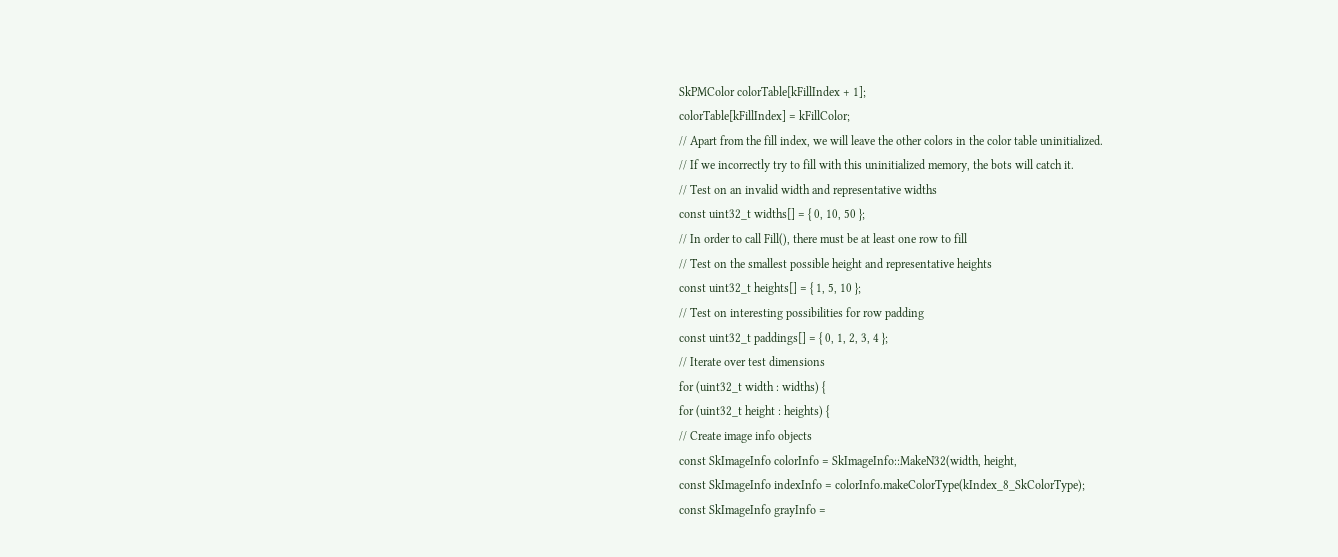SkPMColor colorTable[kFillIndex + 1];
colorTable[kFillIndex] = kFillColor;
// Apart from the fill index, we will leave the other colors in the color table uninitialized.
// If we incorrectly try to fill with this uninitialized memory, the bots will catch it.
// Test on an invalid width and representative widths
const uint32_t widths[] = { 0, 10, 50 };
// In order to call Fill(), there must be at least one row to fill
// Test on the smallest possible height and representative heights
const uint32_t heights[] = { 1, 5, 10 };
// Test on interesting possibilities for row padding
const uint32_t paddings[] = { 0, 1, 2, 3, 4 };
// Iterate over test dimensions
for (uint32_t width : widths) {
for (uint32_t height : heights) {
// Create image info objects
const SkImageInfo colorInfo = SkImageInfo::MakeN32(width, height,
const SkImageInfo indexInfo = colorInfo.makeColorType(kIndex_8_SkColorType);
const SkImageInfo grayInfo =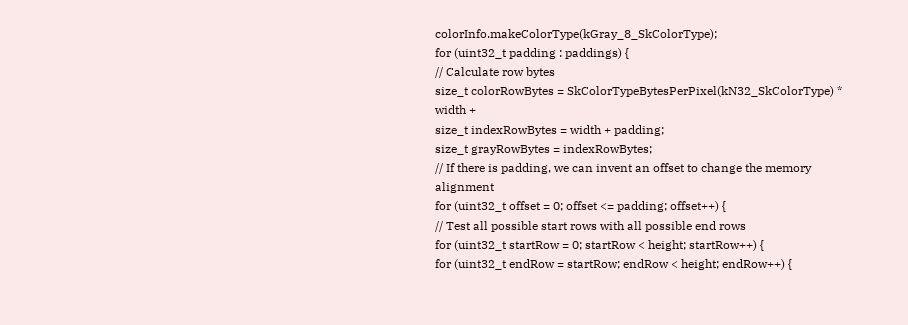colorInfo.makeColorType(kGray_8_SkColorType);
for (uint32_t padding : paddings) {
// Calculate row bytes
size_t colorRowBytes = SkColorTypeBytesPerPixel(kN32_SkColorType) * width +
size_t indexRowBytes = width + padding;
size_t grayRowBytes = indexRowBytes;
// If there is padding, we can invent an offset to change the memory alignment
for (uint32_t offset = 0; offset <= padding; offset++) {
// Test all possible start rows with all possible end rows
for (uint32_t startRow = 0; startRow < height; startRow++) {
for (uint32_t endRow = startRow; endRow < height; endRow++) {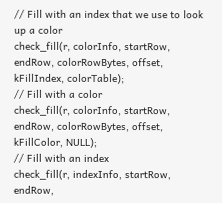// Fill with an index that we use to look up a color
check_fill(r, colorInfo, startRow, endRow, colorRowBytes, offset,
kFillIndex, colorTable);
// Fill with a color
check_fill(r, colorInfo, startRow, endRow, colorRowBytes, offset,
kFillColor, NULL);
// Fill with an index
check_fill(r, indexInfo, startRow, endRow,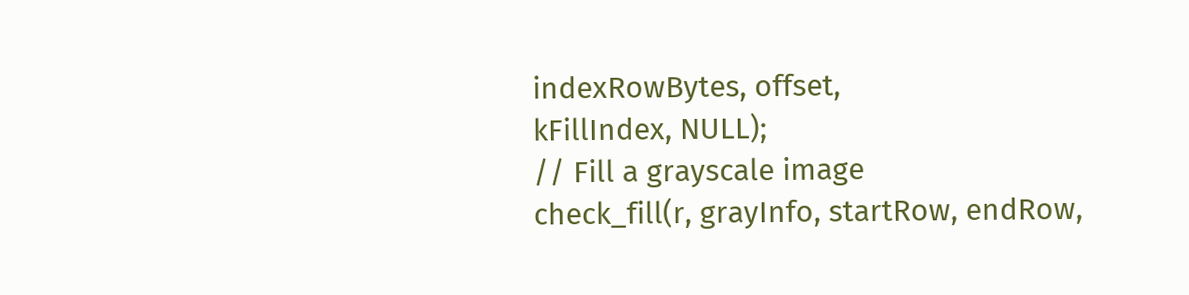indexRowBytes, offset,
kFillIndex, NULL);
// Fill a grayscale image
check_fill(r, grayInfo, startRow, endRow,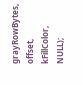grayRowBytes, offset,
kFillColor, NULL);